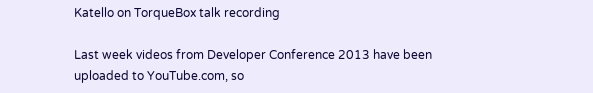Katello on TorqueBox talk recording

Last week videos from Developer Conference 2013 have been uploaded to YouTube.com, so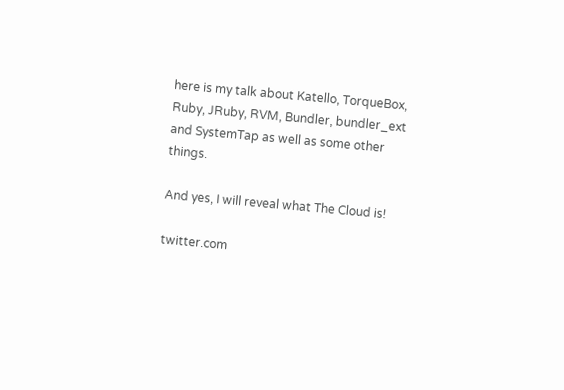here is my talk about Katello, TorqueBox, Ruby, JRuby, RVM, Bundler, bundler_ext and SystemTap as well as some other things.

And yes, I will reveal what The Cloud is!

twitter.com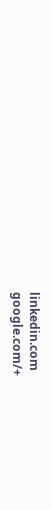linkedin.com
google.com/+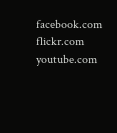facebook.com
flickr.com youtube.com